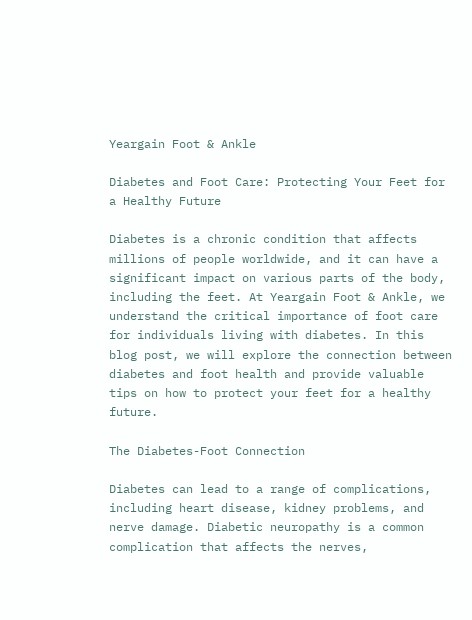Yeargain Foot & Ankle

Diabetes and Foot Care: Protecting Your Feet for a Healthy Future

Diabetes is a chronic condition that affects millions of people worldwide, and it can have a significant impact on various parts of the body, including the feet. At Yeargain Foot & Ankle, we understand the critical importance of foot care for individuals living with diabetes. In this blog post, we will explore the connection between diabetes and foot health and provide valuable tips on how to protect your feet for a healthy future.

The Diabetes-Foot Connection

Diabetes can lead to a range of complications, including heart disease, kidney problems, and nerve damage. Diabetic neuropathy is a common complication that affects the nerves,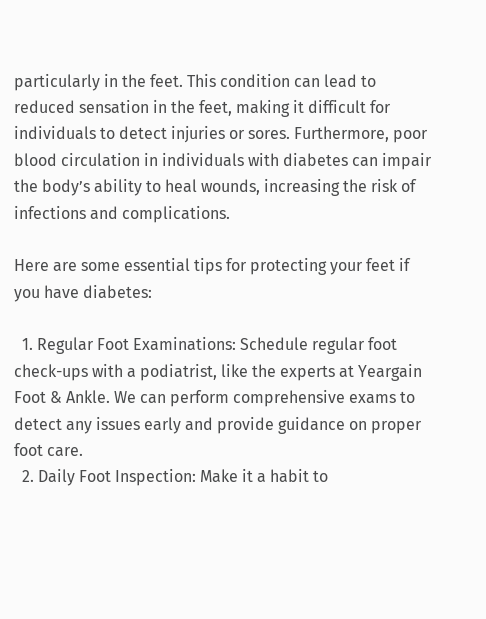particularly in the feet. This condition can lead to reduced sensation in the feet, making it difficult for individuals to detect injuries or sores. Furthermore, poor blood circulation in individuals with diabetes can impair the body’s ability to heal wounds, increasing the risk of infections and complications.

Here are some essential tips for protecting your feet if you have diabetes:

  1. Regular Foot Examinations: Schedule regular foot check-ups with a podiatrist, like the experts at Yeargain Foot & Ankle. We can perform comprehensive exams to detect any issues early and provide guidance on proper foot care.
  2. Daily Foot Inspection: Make it a habit to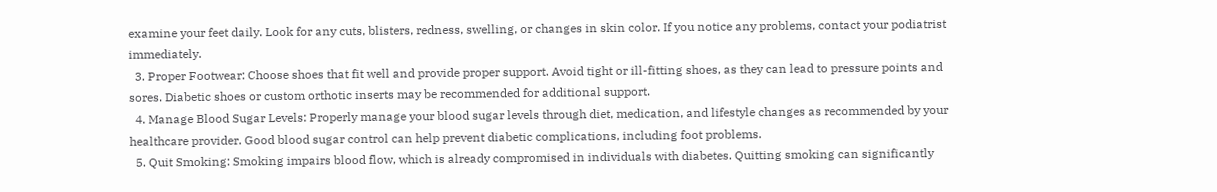examine your feet daily. Look for any cuts, blisters, redness, swelling, or changes in skin color. If you notice any problems, contact your podiatrist immediately.
  3. Proper Footwear: Choose shoes that fit well and provide proper support. Avoid tight or ill-fitting shoes, as they can lead to pressure points and sores. Diabetic shoes or custom orthotic inserts may be recommended for additional support.
  4. Manage Blood Sugar Levels: Properly manage your blood sugar levels through diet, medication, and lifestyle changes as recommended by your healthcare provider. Good blood sugar control can help prevent diabetic complications, including foot problems.
  5. Quit Smoking: Smoking impairs blood flow, which is already compromised in individuals with diabetes. Quitting smoking can significantly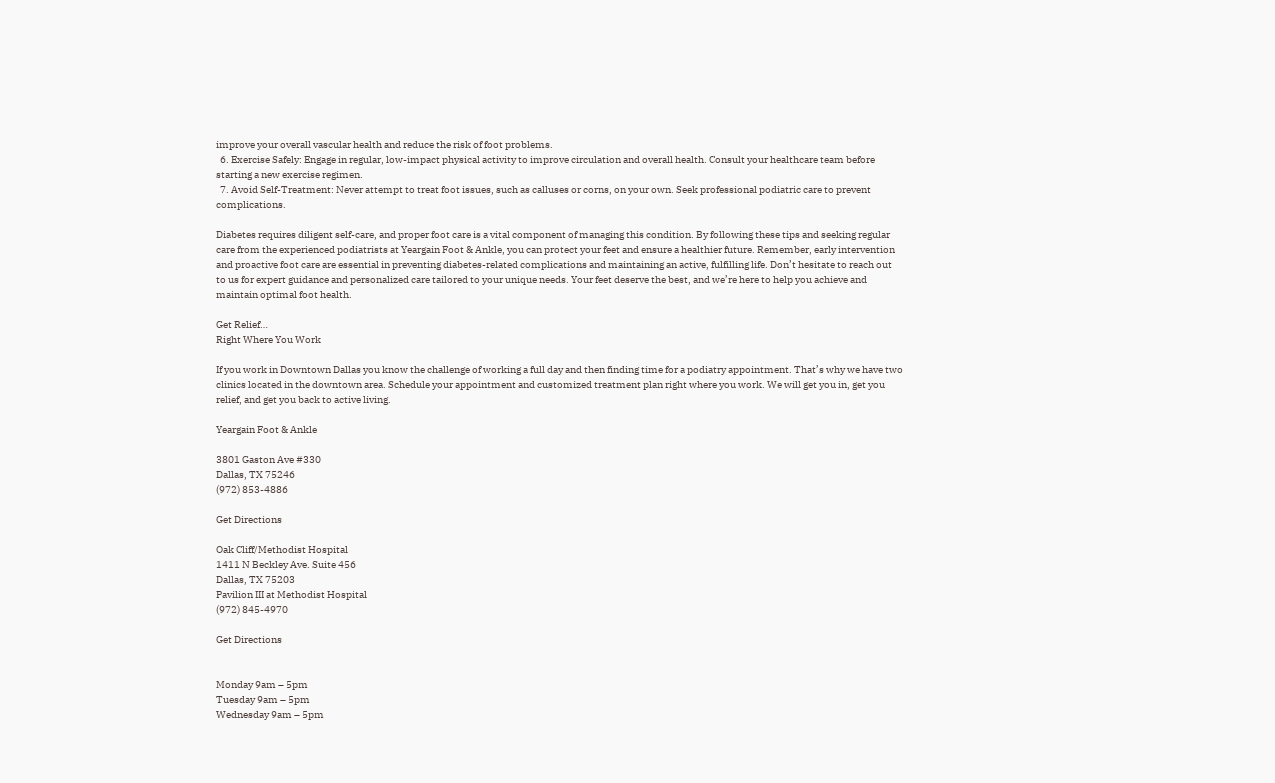improve your overall vascular health and reduce the risk of foot problems.
  6. Exercise Safely: Engage in regular, low-impact physical activity to improve circulation and overall health. Consult your healthcare team before starting a new exercise regimen.
  7. Avoid Self-Treatment: Never attempt to treat foot issues, such as calluses or corns, on your own. Seek professional podiatric care to prevent complications.

Diabetes requires diligent self-care, and proper foot care is a vital component of managing this condition. By following these tips and seeking regular care from the experienced podiatrists at Yeargain Foot & Ankle, you can protect your feet and ensure a healthier future. Remember, early intervention and proactive foot care are essential in preventing diabetes-related complications and maintaining an active, fulfilling life. Don’t hesitate to reach out to us for expert guidance and personalized care tailored to your unique needs. Your feet deserve the best, and we’re here to help you achieve and maintain optimal foot health.

Get Relief…
Right Where You Work

If you work in Downtown Dallas you know the challenge of working a full day and then finding time for a podiatry appointment. That’s why we have two clinics located in the downtown area. Schedule your appointment and customized treatment plan right where you work. We will get you in, get you relief, and get you back to active living.

Yeargain Foot & Ankle

3801 Gaston Ave #330
Dallas, TX 75246
(972) 853-4886

Get Directions

Oak Cliff/Methodist Hospital
1411 N Beckley Ave. Suite 456
Dallas, TX 75203
Pavilion III at Methodist Hospital
(972) 845-4970

Get Directions


Monday 9am – 5pm
Tuesday 9am – 5pm
Wednesday 9am – 5pm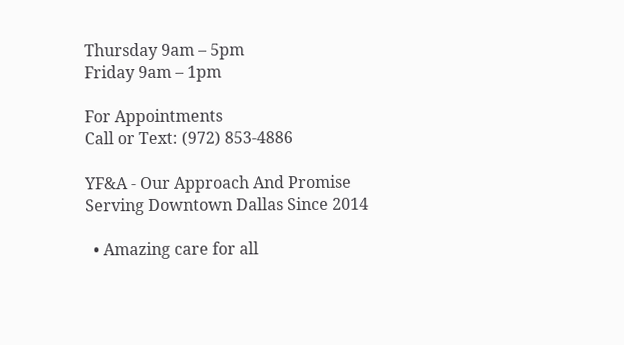Thursday 9am – 5pm
Friday 9am – 1pm

For Appointments
Call or Text: (972) 853-4886

YF&A - Our Approach And Promise
Serving Downtown Dallas Since 2014

  • Amazing care for all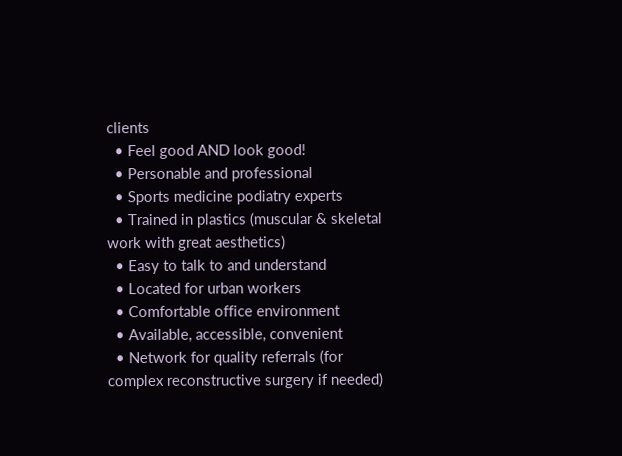clients
  • Feel good AND look good!
  • Personable and professional
  • Sports medicine podiatry experts
  • Trained in plastics (muscular & skeletal work with great aesthetics)
  • Easy to talk to and understand
  • Located for urban workers
  • Comfortable office environment
  • Available, accessible, convenient
  • Network for quality referrals (for complex reconstructive surgery if needed)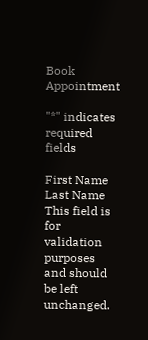Book Appointment

"*" indicates required fields

First Name
Last Name
This field is for validation purposes and should be left unchanged.